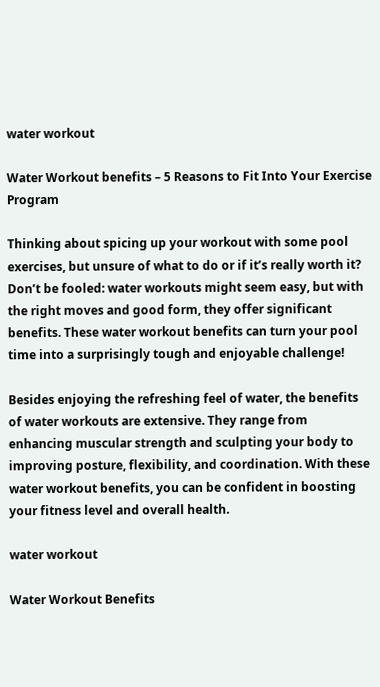water workout

Water Workout benefits – 5 Reasons to Fit Into Your Exercise Program

Thinking about spicing up your workout with some pool exercises, but unsure of what to do or if it’s really worth it? Don’t be fooled: water workouts might seem easy, but with the right moves and good form, they offer significant benefits. These water workout benefits can turn your pool time into a surprisingly tough and enjoyable challenge!

Besides enjoying the refreshing feel of water, the benefits of water workouts are extensive. They range from enhancing muscular strength and sculpting your body to improving posture, flexibility, and coordination. With these water workout benefits, you can be confident in boosting your fitness level and overall health.

water workout

Water Workout Benefits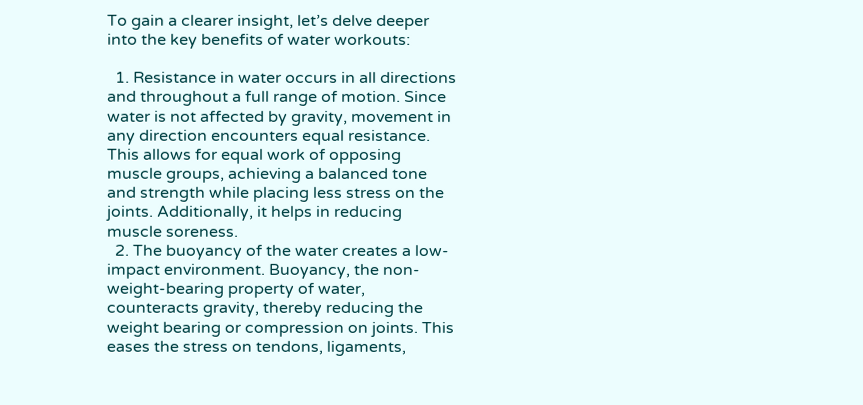To gain a clearer insight, let’s delve deeper into the key benefits of water workouts:

  1. Resistance in water occurs in all directions and throughout a full range of motion. Since water is not affected by gravity, movement in any direction encounters equal resistance. This allows for equal work of opposing muscle groups, achieving a balanced tone and strength while placing less stress on the joints. Additionally, it helps in reducing muscle soreness.
  2. The buoyancy of the water creates a low-impact environment. Buoyancy, the non-weight-bearing property of water, counteracts gravity, thereby reducing the weight bearing or compression on joints. This eases the stress on tendons, ligaments,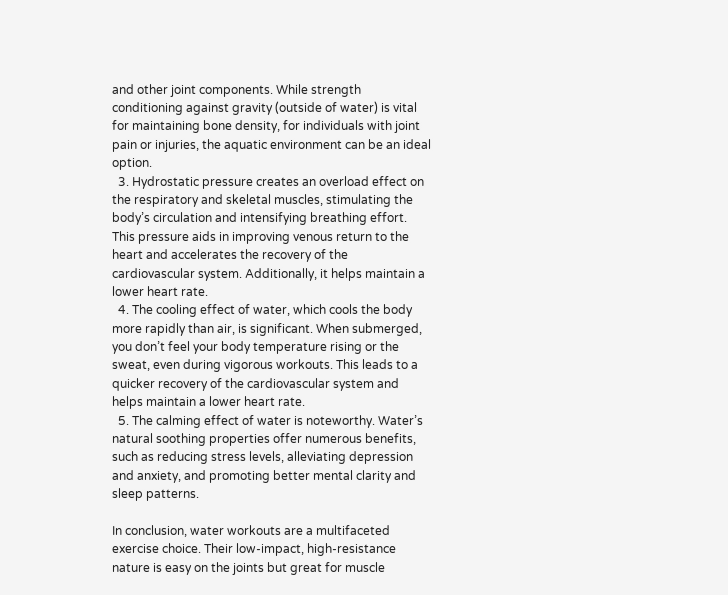and other joint components. While strength conditioning against gravity (outside of water) is vital for maintaining bone density, for individuals with joint pain or injuries, the aquatic environment can be an ideal option.
  3. Hydrostatic pressure creates an overload effect on the respiratory and skeletal muscles, stimulating the body’s circulation and intensifying breathing effort. This pressure aids in improving venous return to the heart and accelerates the recovery of the cardiovascular system. Additionally, it helps maintain a lower heart rate.
  4. The cooling effect of water, which cools the body more rapidly than air, is significant. When submerged, you don’t feel your body temperature rising or the sweat, even during vigorous workouts. This leads to a quicker recovery of the cardiovascular system and helps maintain a lower heart rate.
  5. The calming effect of water is noteworthy. Water’s natural soothing properties offer numerous benefits, such as reducing stress levels, alleviating depression and anxiety, and promoting better mental clarity and sleep patterns.

In conclusion, water workouts are a multifaceted exercise choice. Their low-impact, high-resistance nature is easy on the joints but great for muscle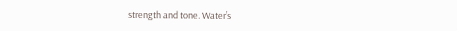strength and tone. Water’s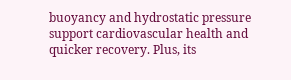buoyancy and hydrostatic pressure support cardiovascular health and quicker recovery. Plus, its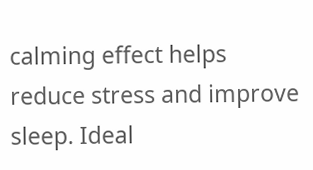calming effect helps reduce stress and improve sleep. Ideal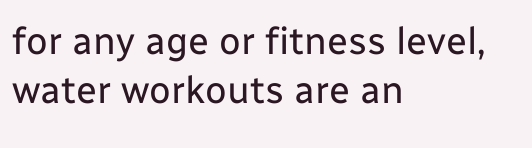for any age or fitness level, water workouts are an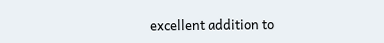excellent addition to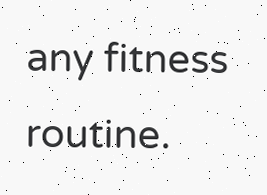any fitness routine.